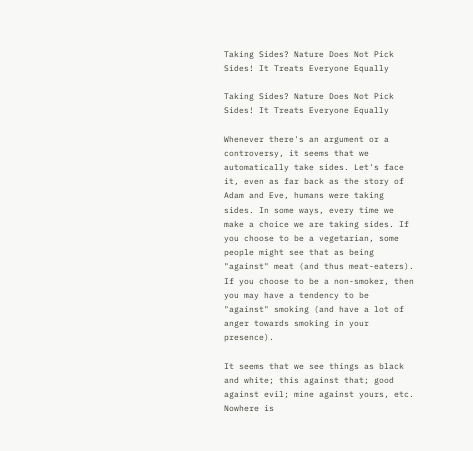Taking Sides? Nature Does Not Pick Sides! It Treats Everyone Equally

Taking Sides? Nature Does Not Pick Sides! It Treats Everyone Equally

Whenever there's an argument or a controversy, it seems that we automatically take sides. Let's face it, even as far back as the story of Adam and Eve, humans were taking sides. In some ways, every time we make a choice we are taking sides. If you choose to be a vegetarian, some people might see that as being "against" meat (and thus meat-eaters). If you choose to be a non-smoker, then you may have a tendency to be "against" smoking (and have a lot of anger towards smoking in your presence).

It seems that we see things as black and white; this against that; good against evil; mine against yours, etc. Nowhere is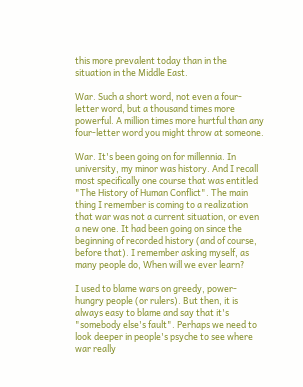this more prevalent today than in the situation in the Middle East.

War. Such a short word, not even a four-letter word, but a thousand times more powerful. A million times more hurtful than any four-letter word you might throw at someone.

War. It's been going on for millennia. In university, my minor was history. And I recall most specifically one course that was entitled "The History of Human Conflict". The main thing I remember is coming to a realization that war was not a current situation, or even a new one. It had been going on since the beginning of recorded history (and of course, before that). I remember asking myself, as many people do, When will we ever learn?

I used to blame wars on greedy, power-hungry people (or rulers). But then, it is always easy to blame and say that it's "somebody else's fault". Perhaps we need to look deeper in people's psyche to see where war really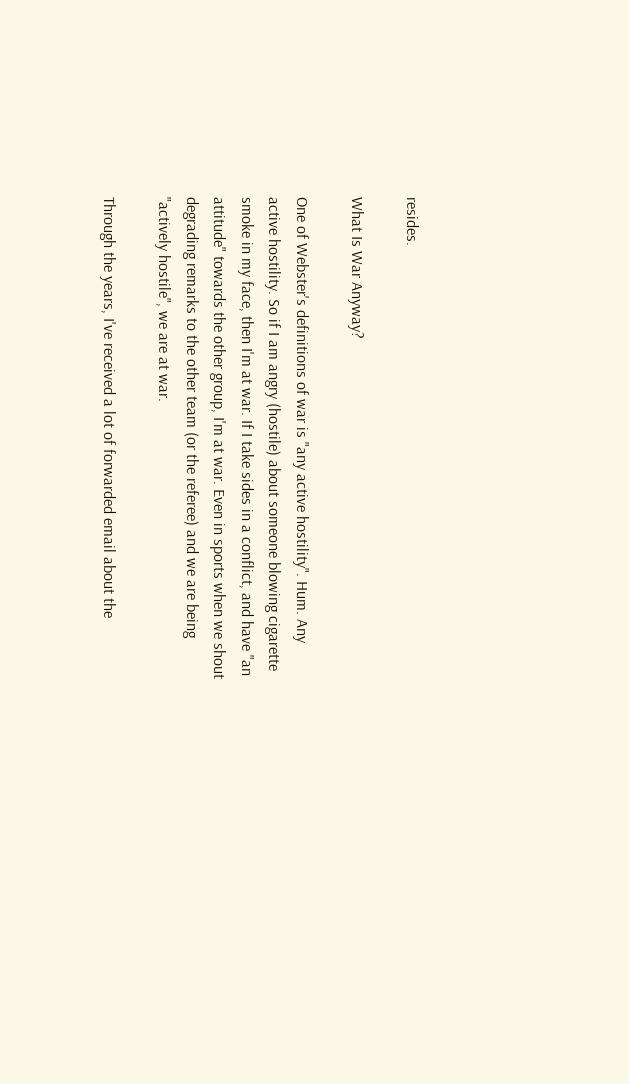resides.

What Is War Anyway?

One of Webster's definitions of war is "any active hostility". Hum. Any active hostility. So if I am angry (hostile) about someone blowing cigarette smoke in my face, then I'm at war. If I take sides in a conflict, and have "an attitude" towards the other group, I'm at war. Even in sports when we shout degrading remarks to the other team (or the referee) and we are being "actively hostile", we are at war.

Through the years, I've received a lot of forwarded email about the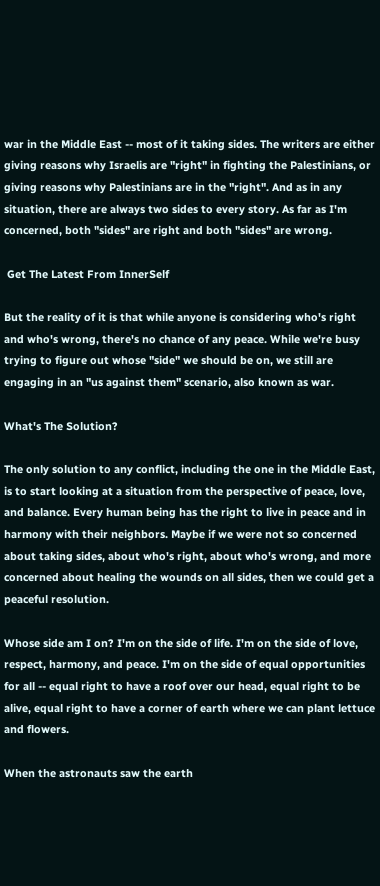war in the Middle East -- most of it taking sides. The writers are either giving reasons why Israelis are "right" in fighting the Palestinians, or giving reasons why Palestinians are in the "right". And as in any situation, there are always two sides to every story. As far as I'm concerned, both "sides" are right and both "sides" are wrong.

 Get The Latest From InnerSelf

But the reality of it is that while anyone is considering who's right and who's wrong, there's no chance of any peace. While we're busy trying to figure out whose "side" we should be on, we still are engaging in an "us against them" scenario, also known as war.

What's The Solution?

The only solution to any conflict, including the one in the Middle East, is to start looking at a situation from the perspective of peace, love, and balance. Every human being has the right to live in peace and in harmony with their neighbors. Maybe if we were not so concerned about taking sides, about who's right, about who's wrong, and more concerned about healing the wounds on all sides, then we could get a peaceful resolution.

Whose side am I on? I'm on the side of life. I'm on the side of love, respect, harmony, and peace. I'm on the side of equal opportunities for all -- equal right to have a roof over our head, equal right to be alive, equal right to have a corner of earth where we can plant lettuce and flowers.

When the astronauts saw the earth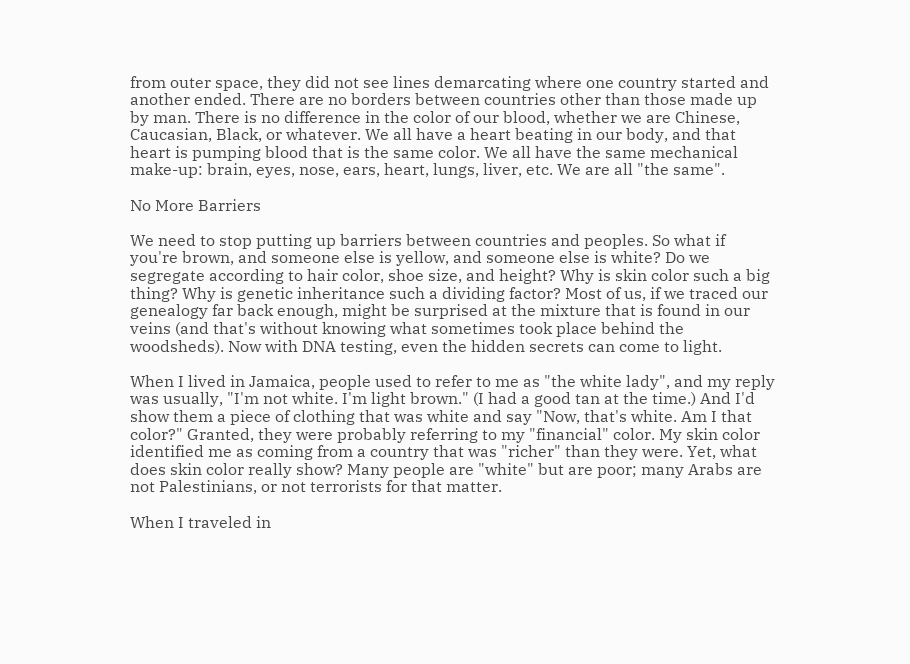from outer space, they did not see lines demarcating where one country started and another ended. There are no borders between countries other than those made up by man. There is no difference in the color of our blood, whether we are Chinese, Caucasian, Black, or whatever. We all have a heart beating in our body, and that heart is pumping blood that is the same color. We all have the same mechanical make-up: brain, eyes, nose, ears, heart, lungs, liver, etc. We are all "the same".

No More Barriers

We need to stop putting up barriers between countries and peoples. So what if you're brown, and someone else is yellow, and someone else is white? Do we segregate according to hair color, shoe size, and height? Why is skin color such a big thing? Why is genetic inheritance such a dividing factor? Most of us, if we traced our genealogy far back enough, might be surprised at the mixture that is found in our veins (and that's without knowing what sometimes took place behind the woodsheds). Now with DNA testing, even the hidden secrets can come to light.

When I lived in Jamaica, people used to refer to me as "the white lady", and my reply was usually, "I'm not white. I'm light brown." (I had a good tan at the time.) And I'd show them a piece of clothing that was white and say "Now, that's white. Am I that color?" Granted, they were probably referring to my "financial" color. My skin color identified me as coming from a country that was "richer" than they were. Yet, what does skin color really show? Many people are "white" but are poor; many Arabs are not Palestinians, or not terrorists for that matter.

When I traveled in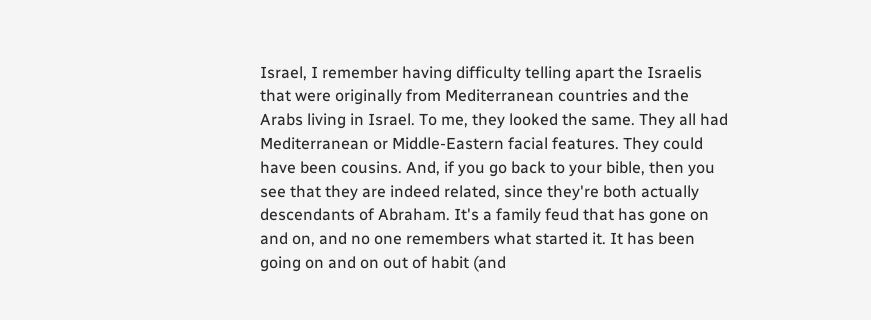Israel, I remember having difficulty telling apart the Israelis that were originally from Mediterranean countries and the Arabs living in Israel. To me, they looked the same. They all had Mediterranean or Middle-Eastern facial features. They could have been cousins. And, if you go back to your bible, then you see that they are indeed related, since they're both actually descendants of Abraham. It's a family feud that has gone on and on, and no one remembers what started it. It has been going on and on out of habit (and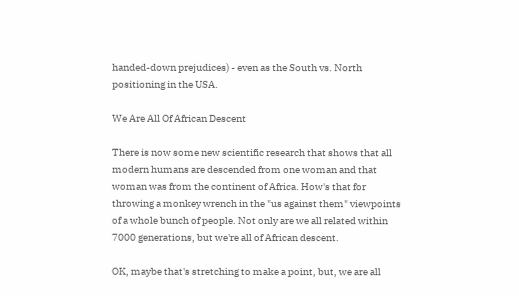handed-down prejudices) - even as the South vs. North positioning in the USA.

We Are All Of African Descent

There is now some new scientific research that shows that all modern humans are descended from one woman and that woman was from the continent of Africa. How's that for throwing a monkey wrench in the "us against them" viewpoints of a whole bunch of people. Not only are we all related within 7000 generations, but we're all of African descent.

OK, maybe that's stretching to make a point, but, we are all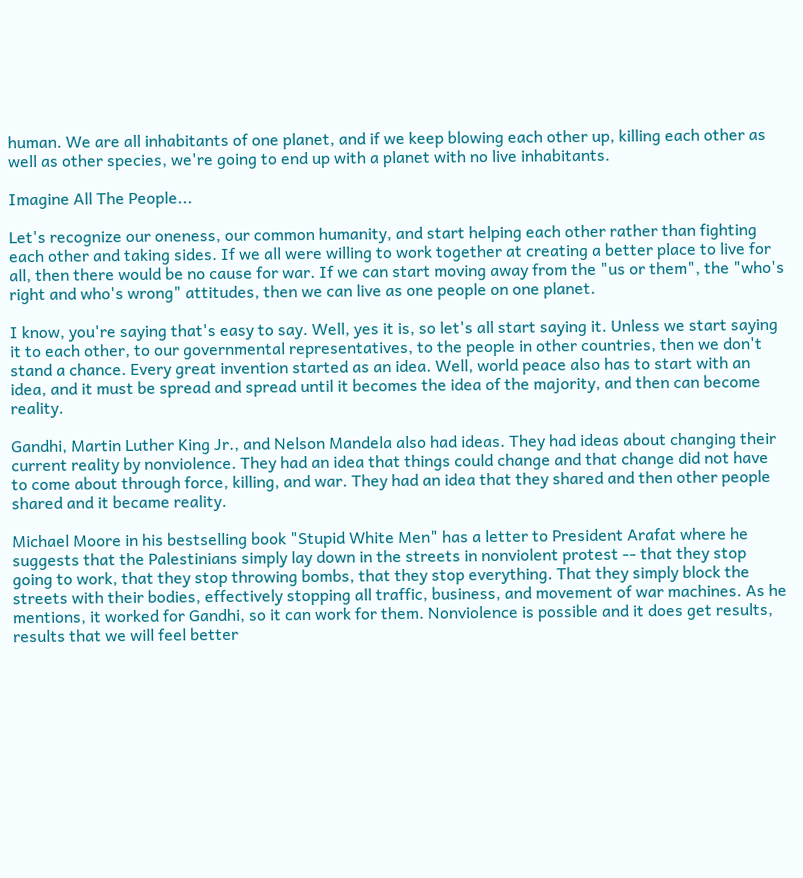human. We are all inhabitants of one planet, and if we keep blowing each other up, killing each other as well as other species, we're going to end up with a planet with no live inhabitants.

Imagine All The People...

Let's recognize our oneness, our common humanity, and start helping each other rather than fighting each other and taking sides. If we all were willing to work together at creating a better place to live for all, then there would be no cause for war. If we can start moving away from the "us or them", the "who's right and who's wrong" attitudes, then we can live as one people on one planet.

I know, you're saying that's easy to say. Well, yes it is, so let's all start saying it. Unless we start saying it to each other, to our governmental representatives, to the people in other countries, then we don't stand a chance. Every great invention started as an idea. Well, world peace also has to start with an idea, and it must be spread and spread until it becomes the idea of the majority, and then can become reality.

Gandhi, Martin Luther King Jr., and Nelson Mandela also had ideas. They had ideas about changing their current reality by nonviolence. They had an idea that things could change and that change did not have to come about through force, killing, and war. They had an idea that they shared and then other people shared and it became reality.

Michael Moore in his bestselling book "Stupid White Men" has a letter to President Arafat where he suggests that the Palestinians simply lay down in the streets in nonviolent protest -- that they stop going to work, that they stop throwing bombs, that they stop everything. That they simply block the streets with their bodies, effectively stopping all traffic, business, and movement of war machines. As he mentions, it worked for Gandhi, so it can work for them. Nonviolence is possible and it does get results, results that we will feel better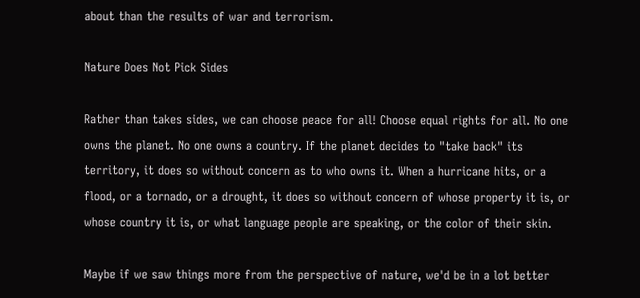about than the results of war and terrorism.

Nature Does Not Pick Sides

Rather than takes sides, we can choose peace for all! Choose equal rights for all. No one owns the planet. No one owns a country. If the planet decides to "take back" its territory, it does so without concern as to who owns it. When a hurricane hits, or a flood, or a tornado, or a drought, it does so without concern of whose property it is, or whose country it is, or what language people are speaking, or the color of their skin.

Maybe if we saw things more from the perspective of nature, we'd be in a lot better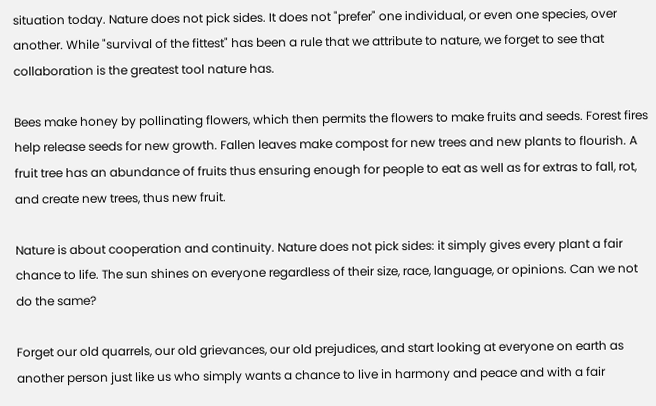situation today. Nature does not pick sides. It does not "prefer" one individual, or even one species, over another. While "survival of the fittest" has been a rule that we attribute to nature, we forget to see that collaboration is the greatest tool nature has.

Bees make honey by pollinating flowers, which then permits the flowers to make fruits and seeds. Forest fires help release seeds for new growth. Fallen leaves make compost for new trees and new plants to flourish. A fruit tree has an abundance of fruits thus ensuring enough for people to eat as well as for extras to fall, rot, and create new trees, thus new fruit.

Nature is about cooperation and continuity. Nature does not pick sides: it simply gives every plant a fair chance to life. The sun shines on everyone regardless of their size, race, language, or opinions. Can we not do the same?

Forget our old quarrels, our old grievances, our old prejudices, and start looking at everyone on earth as another person just like us who simply wants a chance to live in harmony and peace and with a fair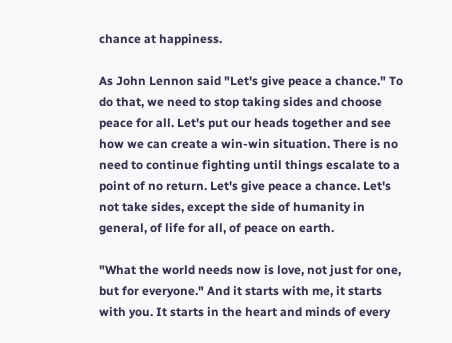chance at happiness.

As John Lennon said "Let's give peace a chance." To do that, we need to stop taking sides and choose peace for all. Let's put our heads together and see how we can create a win-win situation. There is no need to continue fighting until things escalate to a point of no return. Let's give peace a chance. Let's not take sides, except the side of humanity in general, of life for all, of peace on earth.

"What the world needs now is love, not just for one, but for everyone." And it starts with me, it starts with you. It starts in the heart and minds of every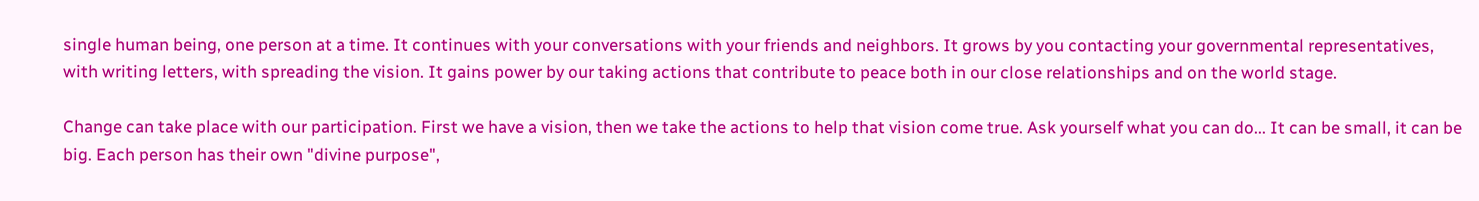single human being, one person at a time. It continues with your conversations with your friends and neighbors. It grows by you contacting your governmental representatives, with writing letters, with spreading the vision. It gains power by our taking actions that contribute to peace both in our close relationships and on the world stage.

Change can take place with our participation. First we have a vision, then we take the actions to help that vision come true. Ask yourself what you can do... It can be small, it can be big. Each person has their own "divine purpose",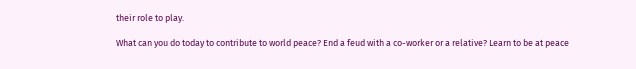their role to play.

What can you do today to contribute to world peace? End a feud with a co-worker or a relative? Learn to be at peace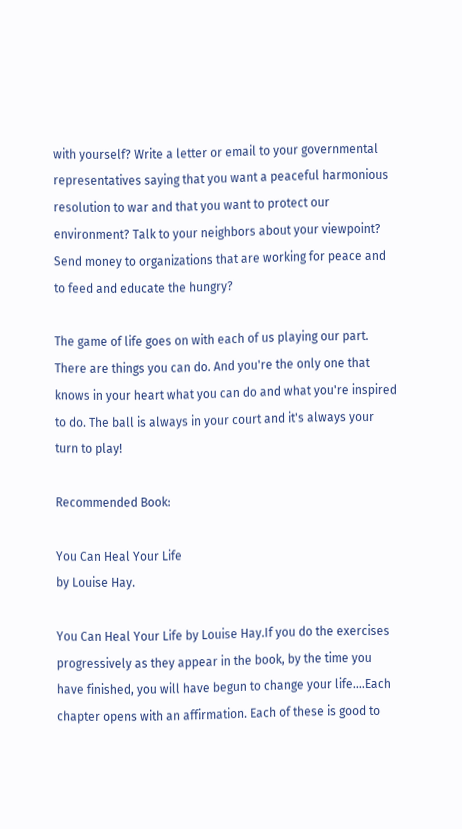with yourself? Write a letter or email to your governmental representatives saying that you want a peaceful harmonious resolution to war and that you want to protect our environment? Talk to your neighbors about your viewpoint? Send money to organizations that are working for peace and to feed and educate the hungry?

The game of life goes on with each of us playing our part. There are things you can do. And you're the only one that knows in your heart what you can do and what you're inspired to do. The ball is always in your court and it's always your turn to play!

Recommended Book:

You Can Heal Your Life
by Louise Hay.

You Can Heal Your Life by Louise Hay.If you do the exercises progressively as they appear in the book, by the time you have finished, you will have begun to change your life....Each chapter opens with an affirmation. Each of these is good to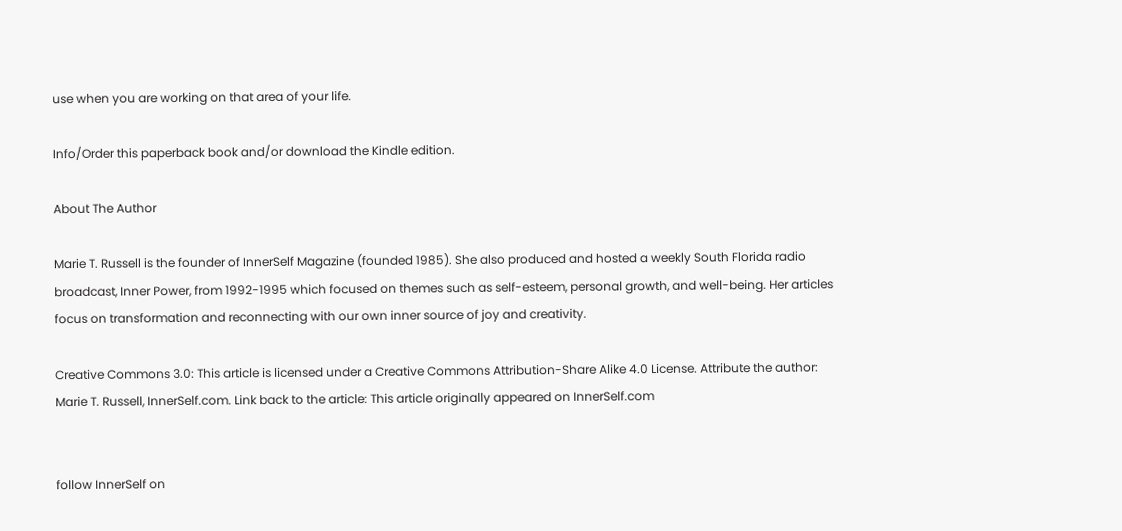use when you are working on that area of your life.

Info/Order this paperback book and/or download the Kindle edition.

About The Author

Marie T. Russell is the founder of InnerSelf Magazine (founded 1985). She also produced and hosted a weekly South Florida radio broadcast, Inner Power, from 1992-1995 which focused on themes such as self-esteem, personal growth, and well-being. Her articles focus on transformation and reconnecting with our own inner source of joy and creativity.

Creative Commons 3.0: This article is licensed under a Creative Commons Attribution-Share Alike 4.0 License. Attribute the author: Marie T. Russell, InnerSelf.com. Link back to the article: This article originally appeared on InnerSelf.com


follow InnerSelf on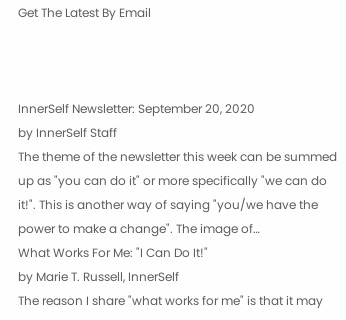Get The Latest By Email



InnerSelf Newsletter: September 20, 2020
by InnerSelf Staff
The theme of the newsletter this week can be summed up as "you can do it" or more specifically "we can do it!". This is another way of saying "you/we have the power to make a change". The image of…
What Works For Me: "I Can Do It!"
by Marie T. Russell, InnerSelf
The reason I share "what works for me" is that it may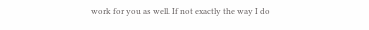work for you as well. If not exactly the way I do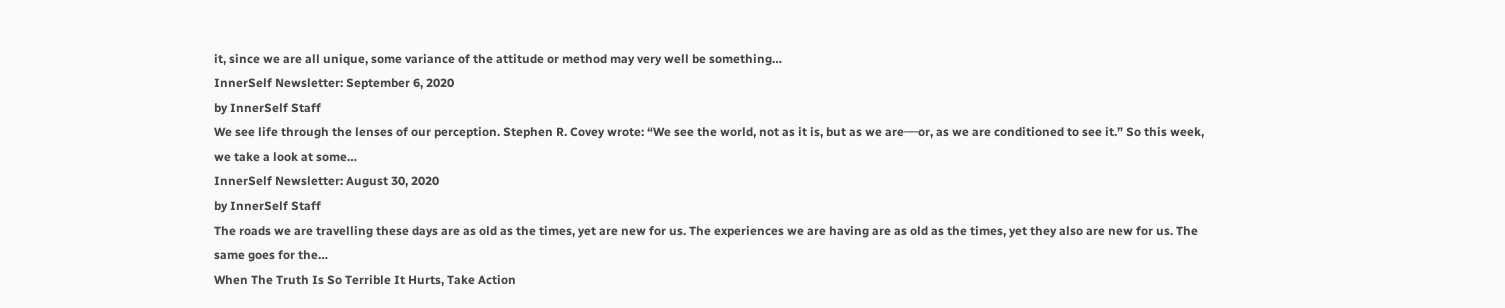it, since we are all unique, some variance of the attitude or method may very well be something…
InnerSelf Newsletter: September 6, 2020
by InnerSelf Staff
We see life through the lenses of our perception. Stephen R. Covey wrote: “We see the world, not as it is, but as we are──or, as we are conditioned to see it.” So this week, we take a look at some…
InnerSelf Newsletter: August 30, 2020
by InnerSelf Staff
The roads we are travelling these days are as old as the times, yet are new for us. The experiences we are having are as old as the times, yet they also are new for us. The same goes for the…
When The Truth Is So Terrible It Hurts, Take Action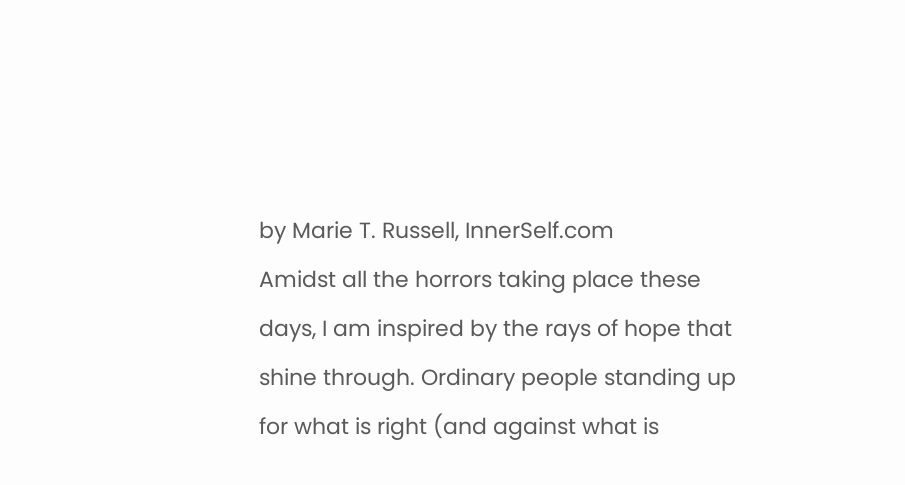by Marie T. Russell, InnerSelf.com
Amidst all the horrors taking place these days, I am inspired by the rays of hope that shine through. Ordinary people standing up for what is right (and against what is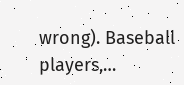wrong). Baseball players,…